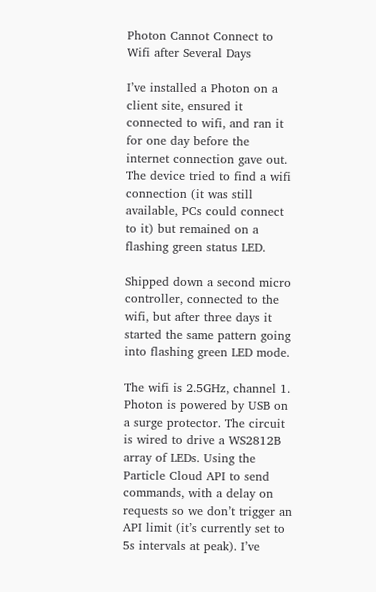Photon Cannot Connect to Wifi after Several Days

I’ve installed a Photon on a client site, ensured it connected to wifi, and ran it for one day before the internet connection gave out. The device tried to find a wifi connection (it was still available, PCs could connect to it) but remained on a flashing green status LED.

Shipped down a second micro controller, connected to the wifi, but after three days it started the same pattern going into flashing green LED mode.

The wifi is 2.5GHz, channel 1. Photon is powered by USB on a surge protector. The circuit is wired to drive a WS2812B array of LEDs. Using the Particle Cloud API to send commands, with a delay on requests so we don’t trigger an API limit (it’s currently set to 5s intervals at peak). I’ve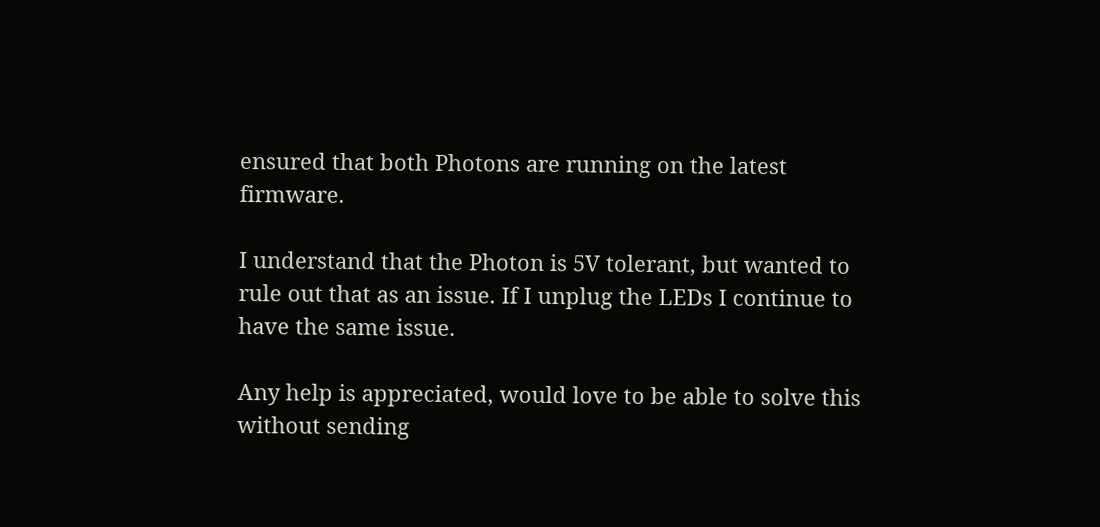ensured that both Photons are running on the latest firmware.

I understand that the Photon is 5V tolerant, but wanted to rule out that as an issue. If I unplug the LEDs I continue to have the same issue.

Any help is appreciated, would love to be able to solve this without sending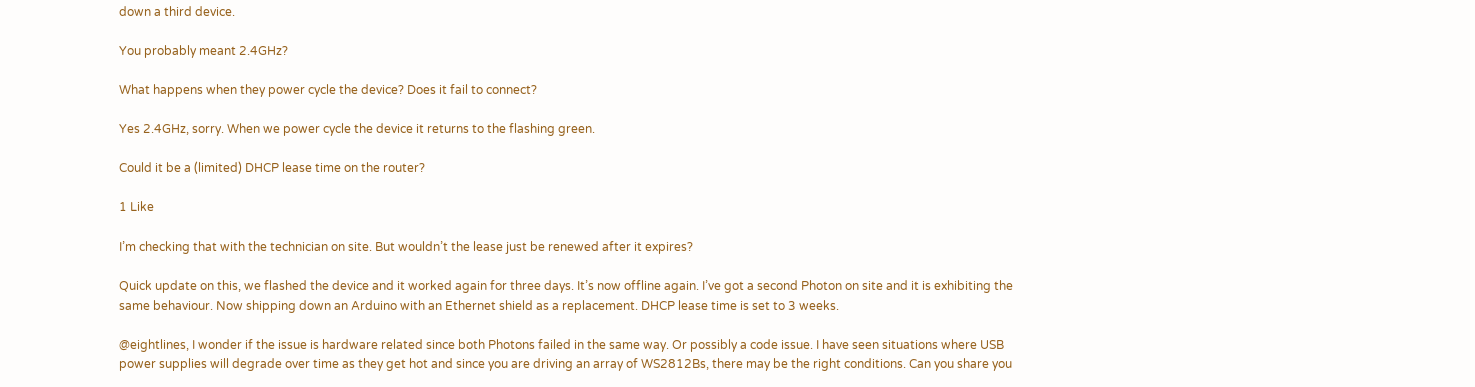down a third device.

You probably meant 2.4GHz?

What happens when they power cycle the device? Does it fail to connect?

Yes 2.4GHz, sorry. When we power cycle the device it returns to the flashing green.

Could it be a (limited) DHCP lease time on the router?

1 Like

I’m checking that with the technician on site. But wouldn’t the lease just be renewed after it expires?

Quick update on this, we flashed the device and it worked again for three days. It’s now offline again. I’ve got a second Photon on site and it is exhibiting the same behaviour. Now shipping down an Arduino with an Ethernet shield as a replacement. DHCP lease time is set to 3 weeks.

@eightlines, I wonder if the issue is hardware related since both Photons failed in the same way. Or possibly a code issue. I have seen situations where USB power supplies will degrade over time as they get hot and since you are driving an array of WS2812Bs, there may be the right conditions. Can you share you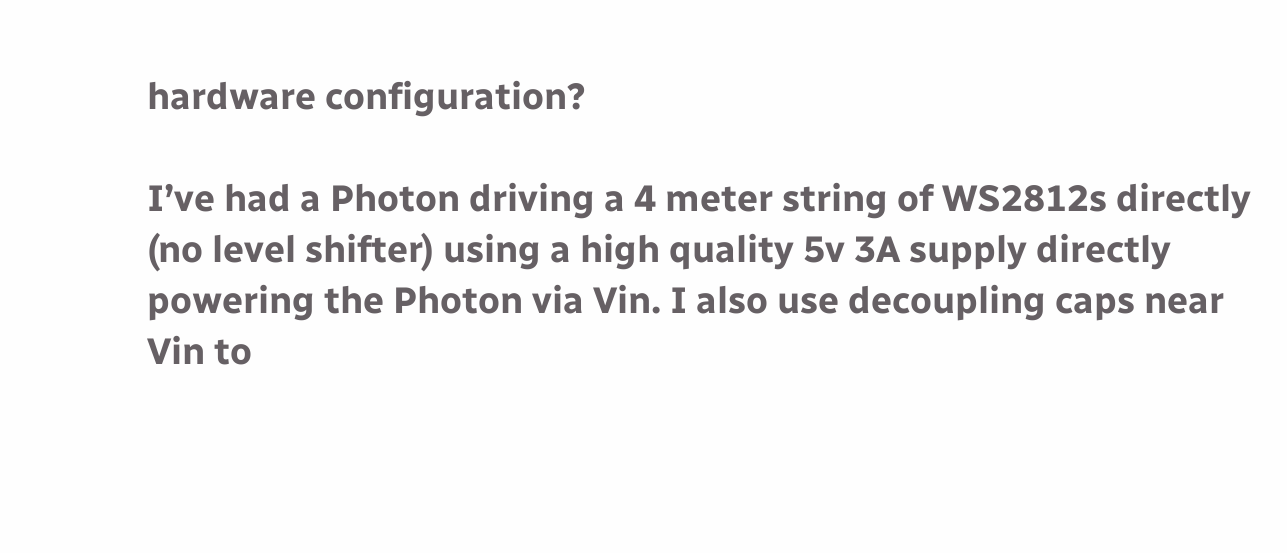hardware configuration?

I’ve had a Photon driving a 4 meter string of WS2812s directly (no level shifter) using a high quality 5v 3A supply directly powering the Photon via Vin. I also use decoupling caps near Vin to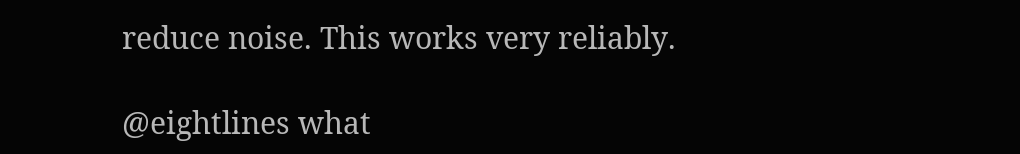reduce noise. This works very reliably.

@eightlines what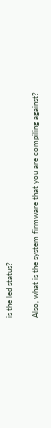is the led status?

Also, what is the system firmware that you are compiling against?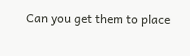Can you get them to place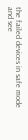the failed devices in safe mode and see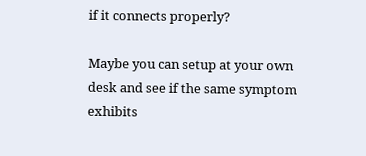if it connects properly?

Maybe you can setup at your own desk and see if the same symptom exhibits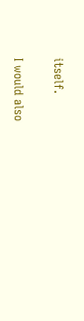itself.

I would also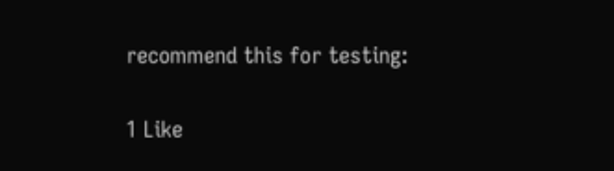recommend this for testing:

1 Like